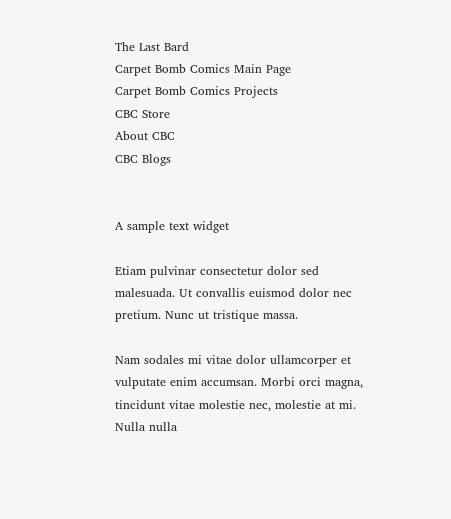The Last Bard
Carpet Bomb Comics Main Page
Carpet Bomb Comics Projects
CBC Store
About CBC
CBC Blogs


A sample text widget

Etiam pulvinar consectetur dolor sed malesuada. Ut convallis euismod dolor nec pretium. Nunc ut tristique massa.

Nam sodales mi vitae dolor ullamcorper et vulputate enim accumsan. Morbi orci magna, tincidunt vitae molestie nec, molestie at mi. Nulla nulla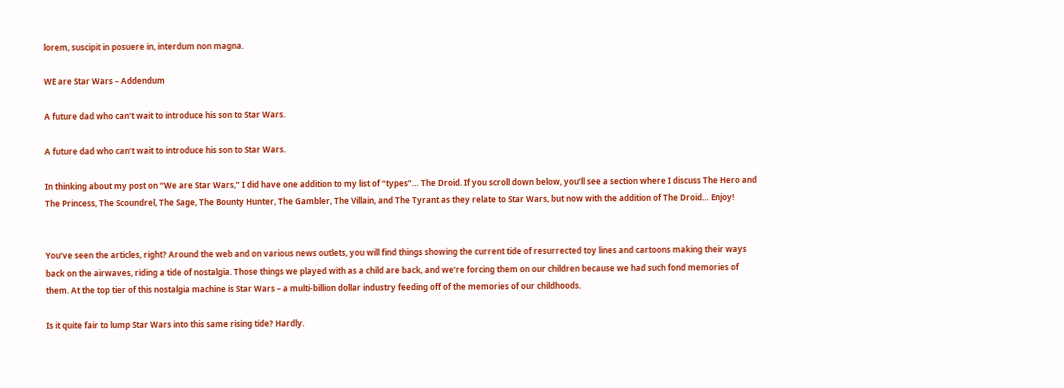lorem, suscipit in posuere in, interdum non magna.

WE are Star Wars – Addendum

A future dad who can't wait to introduce his son to Star Wars.

A future dad who can’t wait to introduce his son to Star Wars.

In thinking about my post on “We are Star Wars,” I did have one addition to my list of “types”… The Droid. If you scroll down below, you’ll see a section where I discuss The Hero and The Princess, The Scoundrel, The Sage, The Bounty Hunter, The Gambler, The Villain, and The Tyrant as they relate to Star Wars, but now with the addition of The Droid… Enjoy!


You’ve seen the articles, right? Around the web and on various news outlets, you will find things showing the current tide of resurrected toy lines and cartoons making their ways back on the airwaves, riding a tide of nostalgia. Those things we played with as a child are back, and we’re forcing them on our children because we had such fond memories of them. At the top tier of this nostalgia machine is Star Wars – a multi-billion dollar industry feeding off of the memories of our childhoods.

Is it quite fair to lump Star Wars into this same rising tide? Hardly.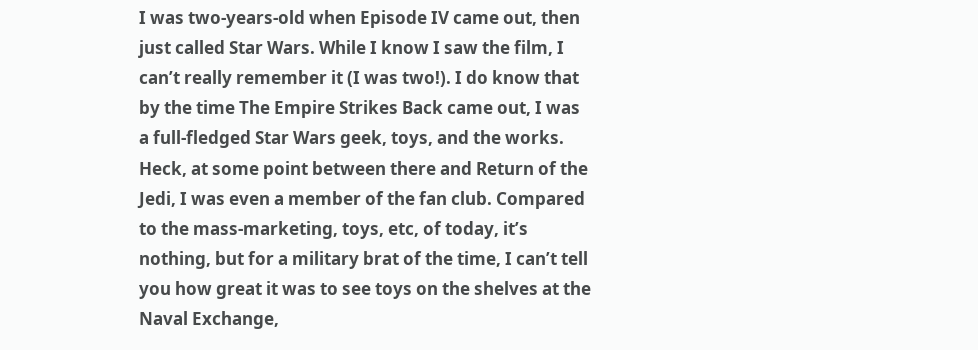I was two-years-old when Episode IV came out, then just called Star Wars. While I know I saw the film, I can’t really remember it (I was two!). I do know that by the time The Empire Strikes Back came out, I was a full-fledged Star Wars geek, toys, and the works. Heck, at some point between there and Return of the Jedi, I was even a member of the fan club. Compared to the mass-marketing, toys, etc, of today, it’s nothing, but for a military brat of the time, I can’t tell you how great it was to see toys on the shelves at the Naval Exchange,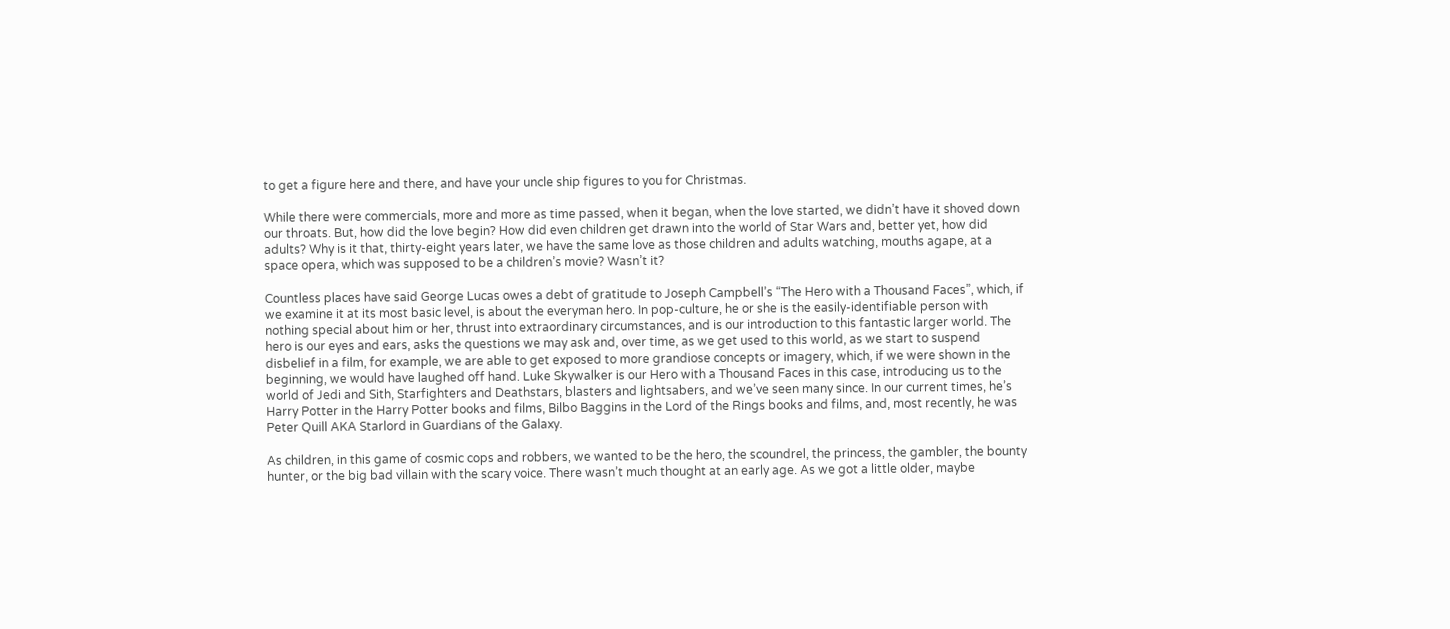to get a figure here and there, and have your uncle ship figures to you for Christmas.

While there were commercials, more and more as time passed, when it began, when the love started, we didn’t have it shoved down our throats. But, how did the love begin? How did even children get drawn into the world of Star Wars and, better yet, how did adults? Why is it that, thirty-eight years later, we have the same love as those children and adults watching, mouths agape, at a space opera, which was supposed to be a children’s movie? Wasn’t it?

Countless places have said George Lucas owes a debt of gratitude to Joseph Campbell’s “The Hero with a Thousand Faces”, which, if we examine it at its most basic level, is about the everyman hero. In pop-culture, he or she is the easily-identifiable person with nothing special about him or her, thrust into extraordinary circumstances, and is our introduction to this fantastic larger world. The hero is our eyes and ears, asks the questions we may ask and, over time, as we get used to this world, as we start to suspend disbelief in a film, for example, we are able to get exposed to more grandiose concepts or imagery, which, if we were shown in the beginning, we would have laughed off hand. Luke Skywalker is our Hero with a Thousand Faces in this case, introducing us to the world of Jedi and Sith, Starfighters and Deathstars, blasters and lightsabers, and we’ve seen many since. In our current times, he’s Harry Potter in the Harry Potter books and films, Bilbo Baggins in the Lord of the Rings books and films, and, most recently, he was Peter Quill AKA Starlord in Guardians of the Galaxy.

As children, in this game of cosmic cops and robbers, we wanted to be the hero, the scoundrel, the princess, the gambler, the bounty hunter, or the big bad villain with the scary voice. There wasn’t much thought at an early age. As we got a little older, maybe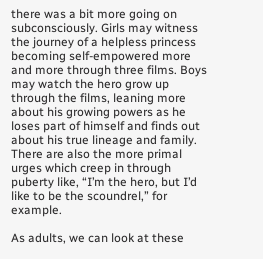there was a bit more going on subconsciously. Girls may witness the journey of a helpless princess becoming self-empowered more and more through three films. Boys may watch the hero grow up through the films, leaning more about his growing powers as he loses part of himself and finds out about his true lineage and family. There are also the more primal urges which creep in through puberty like, “I’m the hero, but I’d like to be the scoundrel,” for example.

As adults, we can look at these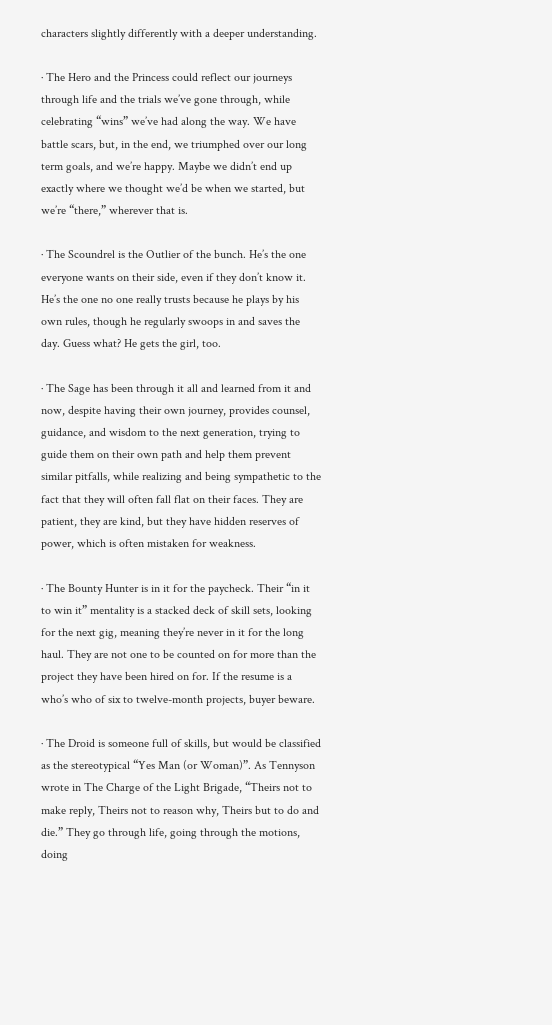characters slightly differently with a deeper understanding.

· The Hero and the Princess could reflect our journeys through life and the trials we’ve gone through, while celebrating “wins” we’ve had along the way. We have battle scars, but, in the end, we triumphed over our long term goals, and we’re happy. Maybe we didn’t end up exactly where we thought we’d be when we started, but we’re “there,” wherever that is.

· The Scoundrel is the Outlier of the bunch. He’s the one everyone wants on their side, even if they don’t know it. He’s the one no one really trusts because he plays by his own rules, though he regularly swoops in and saves the day. Guess what? He gets the girl, too.

· The Sage has been through it all and learned from it and now, despite having their own journey, provides counsel, guidance, and wisdom to the next generation, trying to guide them on their own path and help them prevent similar pitfalls, while realizing and being sympathetic to the fact that they will often fall flat on their faces. They are patient, they are kind, but they have hidden reserves of power, which is often mistaken for weakness.

· The Bounty Hunter is in it for the paycheck. Their “in it to win it” mentality is a stacked deck of skill sets, looking for the next gig, meaning they’re never in it for the long haul. They are not one to be counted on for more than the project they have been hired on for. If the resume is a who’s who of six to twelve-month projects, buyer beware.

· The Droid is someone full of skills, but would be classified as the stereotypical “Yes Man (or Woman)”. As Tennyson wrote in The Charge of the Light Brigade, “Theirs not to make reply, Theirs not to reason why, Theirs but to do and die.” They go through life, going through the motions, doing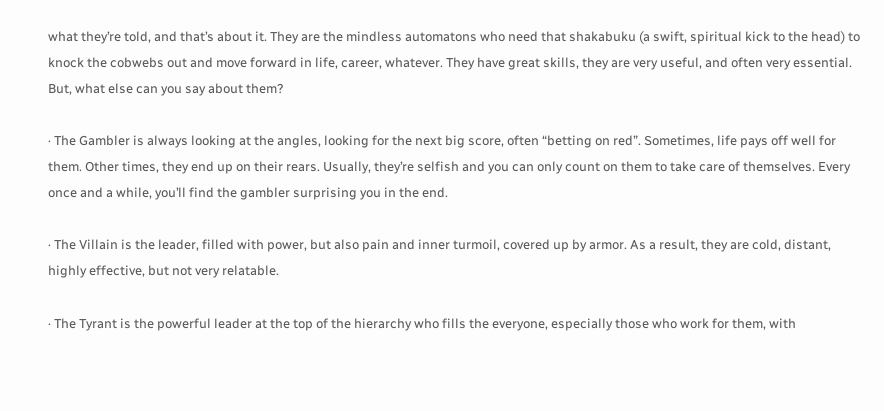what they’re told, and that’s about it. They are the mindless automatons who need that shakabuku (a swift, spiritual kick to the head) to knock the cobwebs out and move forward in life, career, whatever. They have great skills, they are very useful, and often very essential. But, what else can you say about them?

· The Gambler is always looking at the angles, looking for the next big score, often “betting on red”. Sometimes, life pays off well for them. Other times, they end up on their rears. Usually, they’re selfish and you can only count on them to take care of themselves. Every once and a while, you’ll find the gambler surprising you in the end.

· The Villain is the leader, filled with power, but also pain and inner turmoil, covered up by armor. As a result, they are cold, distant, highly effective, but not very relatable.

· The Tyrant is the powerful leader at the top of the hierarchy who fills the everyone, especially those who work for them, with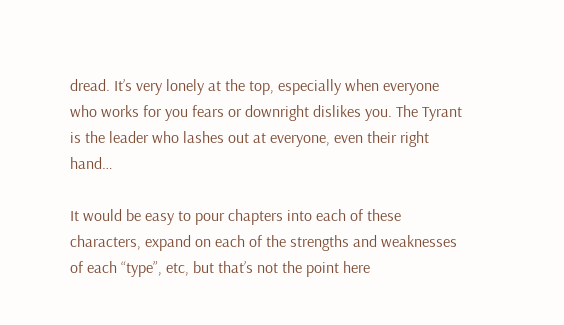dread. It’s very lonely at the top, especially when everyone who works for you fears or downright dislikes you. The Tyrant is the leader who lashes out at everyone, even their right hand…

It would be easy to pour chapters into each of these characters, expand on each of the strengths and weaknesses of each “type”, etc, but that’s not the point here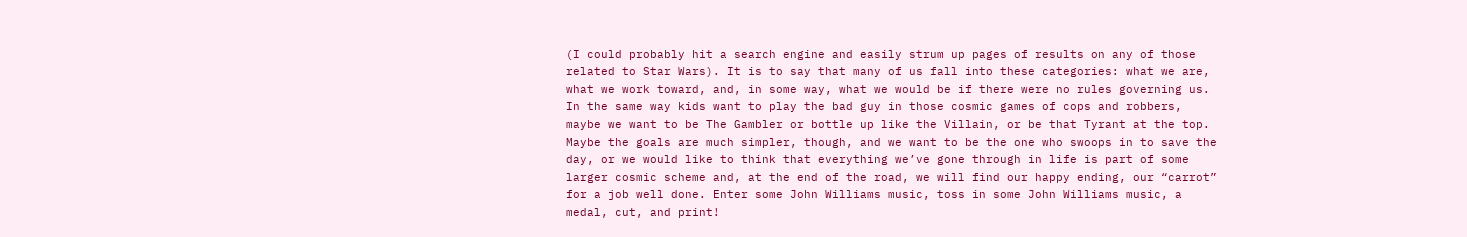(I could probably hit a search engine and easily strum up pages of results on any of those related to Star Wars). It is to say that many of us fall into these categories: what we are, what we work toward, and, in some way, what we would be if there were no rules governing us. In the same way kids want to play the bad guy in those cosmic games of cops and robbers, maybe we want to be The Gambler or bottle up like the Villain, or be that Tyrant at the top. Maybe the goals are much simpler, though, and we want to be the one who swoops in to save the day, or we would like to think that everything we’ve gone through in life is part of some larger cosmic scheme and, at the end of the road, we will find our happy ending, our “carrot” for a job well done. Enter some John Williams music, toss in some John Williams music, a medal, cut, and print!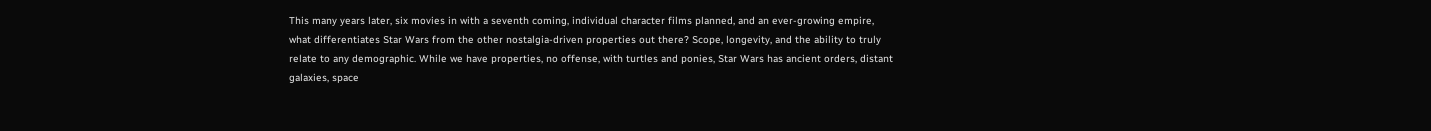This many years later, six movies in with a seventh coming, individual character films planned, and an ever-growing empire, what differentiates Star Wars from the other nostalgia-driven properties out there? Scope, longevity, and the ability to truly relate to any demographic. While we have properties, no offense, with turtles and ponies, Star Wars has ancient orders, distant galaxies, space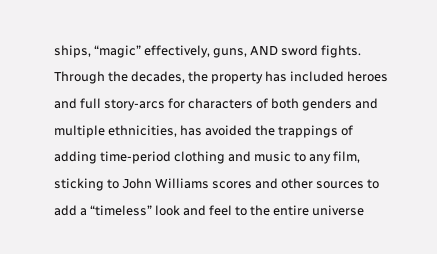ships, “magic” effectively, guns, AND sword fights. Through the decades, the property has included heroes and full story-arcs for characters of both genders and multiple ethnicities, has avoided the trappings of adding time-period clothing and music to any film, sticking to John Williams scores and other sources to add a “timeless” look and feel to the entire universe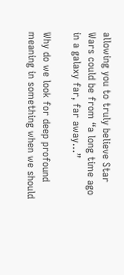allowing you to truly believe Star Wars could be from “a long time ago in a galaxy far, far away…”

Why do we look for deep profound meaning in something when we should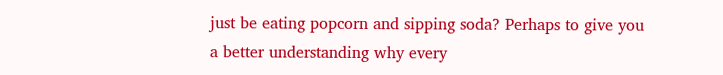just be eating popcorn and sipping soda? Perhaps to give you a better understanding why every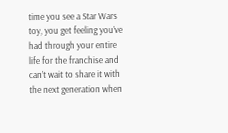time you see a Star Wars toy, you get feeling you’ve had through your entire life for the franchise and can’t wait to share it with the next generation when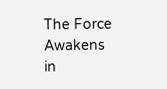The Force Awakens in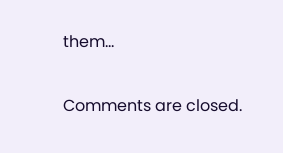them…

Comments are closed.